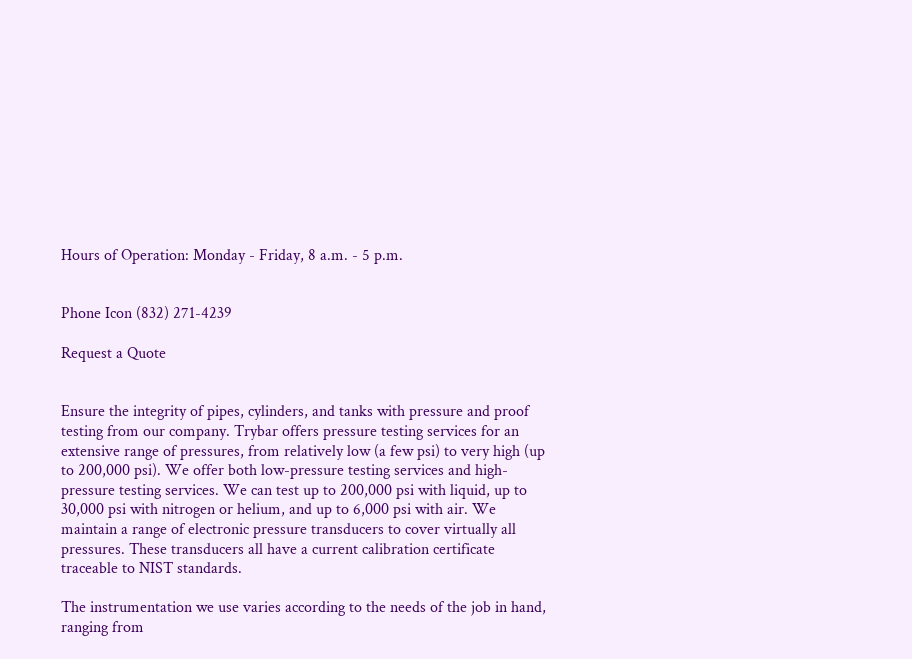Hours of Operation: Monday - Friday, 8 a.m. - 5 p.m.


Phone Icon (832) 271-4239

Request a Quote


Ensure the integrity of pipes, cylinders, and tanks with pressure and proof testing from our company. Trybar offers pressure testing services for an extensive range of pressures, from relatively low (a few psi) to very high (up to 200,000 psi). We offer both low-pressure testing services and high-pressure testing services. We can test up to 200,000 psi with liquid, up to 30,000 psi with nitrogen or helium, and up to 6,000 psi with air. We maintain a range of electronic pressure transducers to cover virtually all pressures. These transducers all have a current calibration certificate traceable to NIST standards.

The instrumentation we use varies according to the needs of the job in hand, ranging from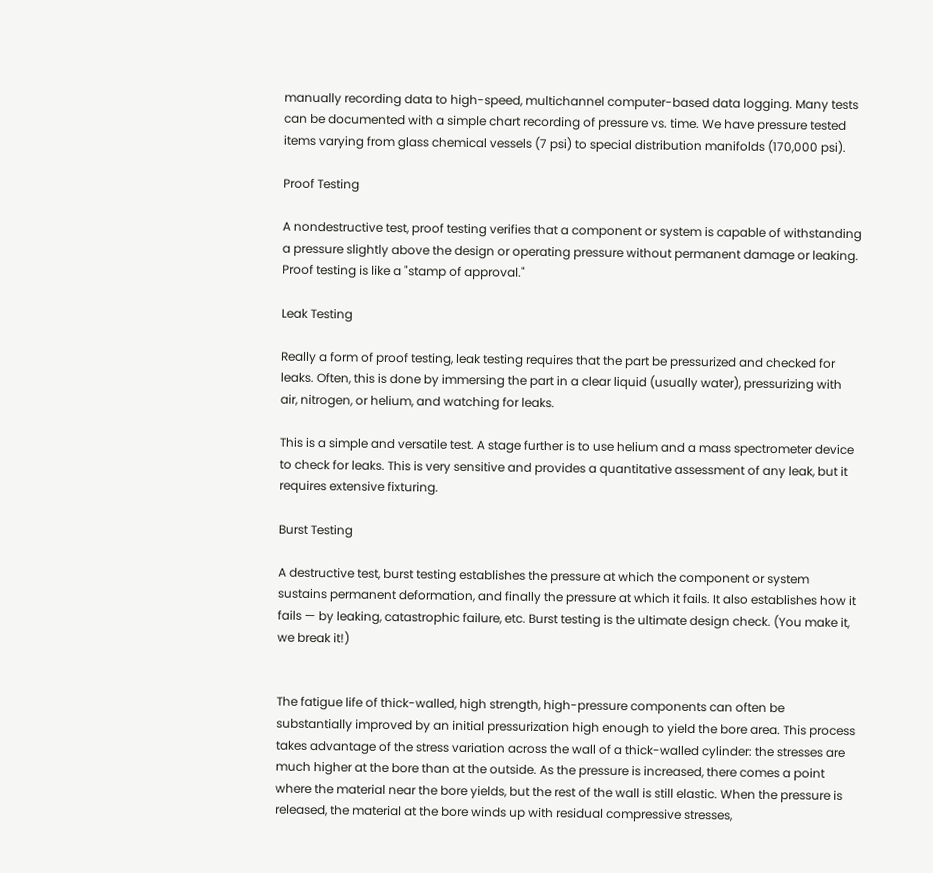manually recording data to high-speed, multichannel computer-based data logging. Many tests can be documented with a simple chart recording of pressure vs. time. We have pressure tested items varying from glass chemical vessels (7 psi) to special distribution manifolds (170,000 psi).

Proof Testing

A nondestructive test, proof testing verifies that a component or system is capable of withstanding a pressure slightly above the design or operating pressure without permanent damage or leaking. Proof testing is like a "stamp of approval."

Leak Testing

Really a form of proof testing, leak testing requires that the part be pressurized and checked for leaks. Often, this is done by immersing the part in a clear liquid (usually water), pressurizing with air, nitrogen, or helium, and watching for leaks.

This is a simple and versatile test. A stage further is to use helium and a mass spectrometer device to check for leaks. This is very sensitive and provides a quantitative assessment of any leak, but it requires extensive fixturing.

Burst Testing

A destructive test, burst testing establishes the pressure at which the component or system sustains permanent deformation, and finally the pressure at which it fails. It also establishes how it fails — by leaking, catastrophic failure, etc. Burst testing is the ultimate design check. (You make it, we break it!)


The fatigue life of thick-walled, high strength, high-pressure components can often be substantially improved by an initial pressurization high enough to yield the bore area. This process takes advantage of the stress variation across the wall of a thick-walled cylinder: the stresses are much higher at the bore than at the outside. As the pressure is increased, there comes a point where the material near the bore yields, but the rest of the wall is still elastic. When the pressure is released, the material at the bore winds up with residual compressive stresses,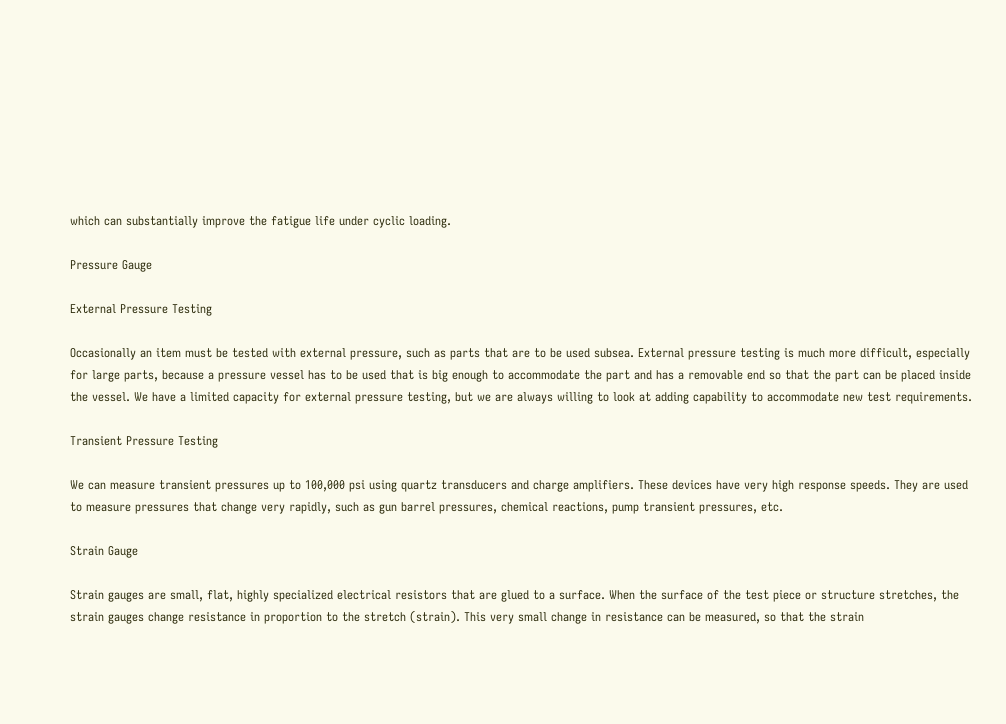which can substantially improve the fatigue life under cyclic loading.

Pressure Gauge

External Pressure Testing

Occasionally an item must be tested with external pressure, such as parts that are to be used subsea. External pressure testing is much more difficult, especially for large parts, because a pressure vessel has to be used that is big enough to accommodate the part and has a removable end so that the part can be placed inside the vessel. We have a limited capacity for external pressure testing, but we are always willing to look at adding capability to accommodate new test requirements.

Transient Pressure Testing

We can measure transient pressures up to 100,000 psi using quartz transducers and charge amplifiers. These devices have very high response speeds. They are used to measure pressures that change very rapidly, such as gun barrel pressures, chemical reactions, pump transient pressures, etc.

Strain Gauge

Strain gauges are small, flat, highly specialized electrical resistors that are glued to a surface. When the surface of the test piece or structure stretches, the strain gauges change resistance in proportion to the stretch (strain). This very small change in resistance can be measured, so that the strain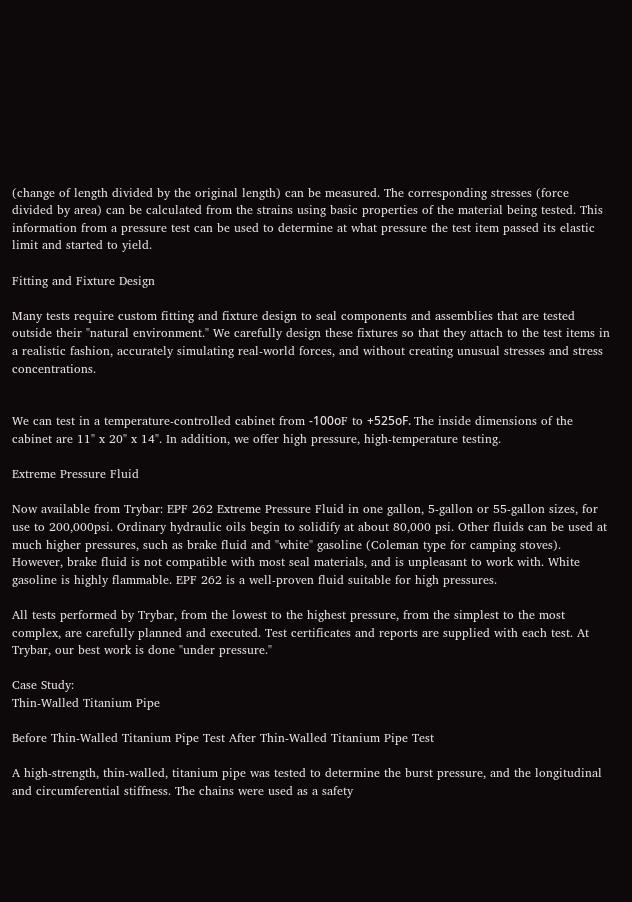(change of length divided by the original length) can be measured. The corresponding stresses (force divided by area) can be calculated from the strains using basic properties of the material being tested. This information from a pressure test can be used to determine at what pressure the test item passed its elastic limit and started to yield.

Fitting and Fixture Design

Many tests require custom fitting and fixture design to seal components and assemblies that are tested outside their "natural environment." We carefully design these fixtures so that they attach to the test items in a realistic fashion, accurately simulating real-world forces, and without creating unusual stresses and stress concentrations.


We can test in a temperature-controlled cabinet from -100οF to +525οF. The inside dimensions of the cabinet are 11" x 20" x 14". In addition, we offer high pressure, high-temperature testing.

Extreme Pressure Fluid

Now available from Trybar: EPF 262 Extreme Pressure Fluid in one gallon, 5-gallon or 55-gallon sizes, for use to 200,000psi. Ordinary hydraulic oils begin to solidify at about 80,000 psi. Other fluids can be used at much higher pressures, such as brake fluid and "white" gasoline (Coleman type for camping stoves). However, brake fluid is not compatible with most seal materials, and is unpleasant to work with. White gasoline is highly flammable. EPF 262 is a well-proven fluid suitable for high pressures.

All tests performed by Trybar, from the lowest to the highest pressure, from the simplest to the most complex, are carefully planned and executed. Test certificates and reports are supplied with each test. At Trybar, our best work is done "under pressure."

Case Study:
Thin-Walled Titanium Pipe

Before Thin-Walled Titanium Pipe Test After Thin-Walled Titanium Pipe Test

A high-strength, thin-walled, titanium pipe was tested to determine the burst pressure, and the longitudinal and circumferential stiffness. The chains were used as a safety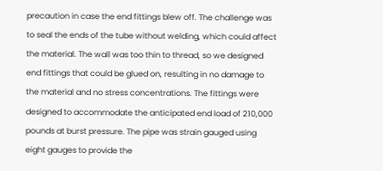precaution in case the end fittings blew off. The challenge was to seal the ends of the tube without welding, which could affect the material. The wall was too thin to thread, so we designed end fittings that could be glued on, resulting in no damage to the material and no stress concentrations. The fittings were designed to accommodate the anticipated end load of 210,000 pounds at burst pressure. The pipe was strain gauged using eight gauges to provide the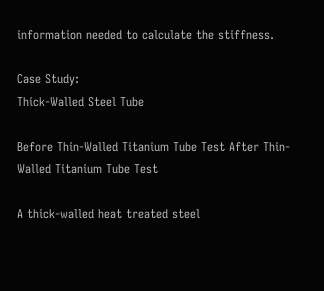information needed to calculate the stiffness.

Case Study:
Thick-Walled Steel Tube

Before Thin-Walled Titanium Tube Test After Thin-Walled Titanium Tube Test

A thick-walled heat treated steel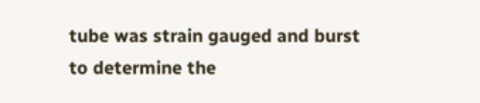tube was strain gauged and burst to determine the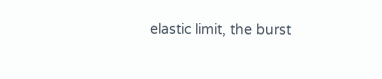elastic limit, the burst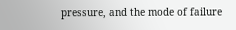pressure, and the mode of failure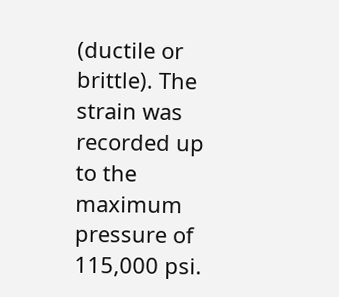(ductile or brittle). The strain was recorded up to the maximum pressure of 115,000 psi.